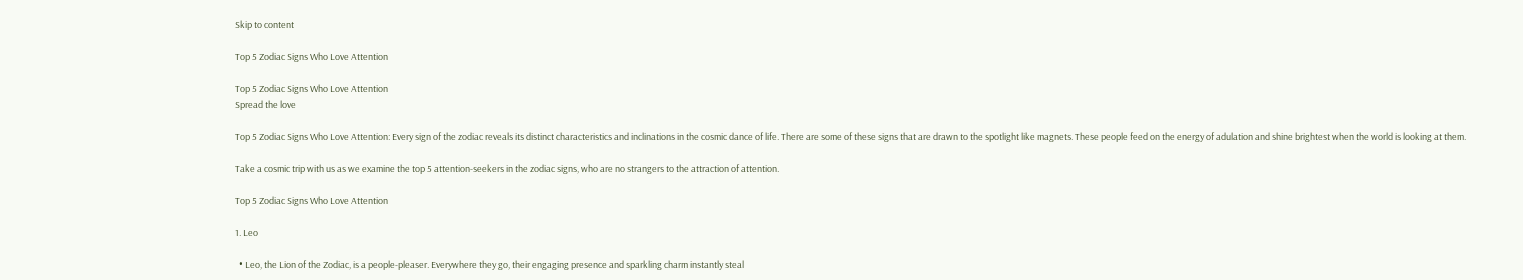Skip to content

Top 5 Zodiac Signs Who Love Attention

Top 5 Zodiac Signs Who Love Attention
Spread the love

Top 5 Zodiac Signs Who Love Attention: Every sign of the zodiac reveals its distinct characteristics and inclinations in the cosmic dance of life. There are some of these signs that are drawn to the spotlight like magnets. These people feed on the energy of adulation and shine brightest when the world is looking at them.

Take a cosmic trip with us as we examine the top 5 attention-seekers in the zodiac signs, who are no strangers to the attraction of attention.

Top 5 Zodiac Signs Who Love Attention

1. Leo

  • Leo, the Lion of the Zodiac, is a people-pleaser. Everywhere they go, their engaging presence and sparkling charm instantly steal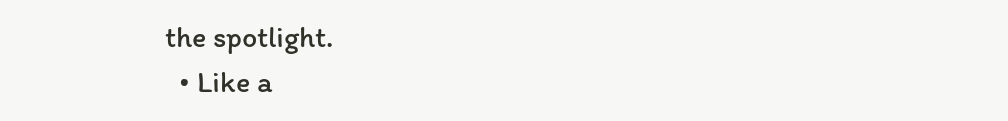the spotlight.
  • Like a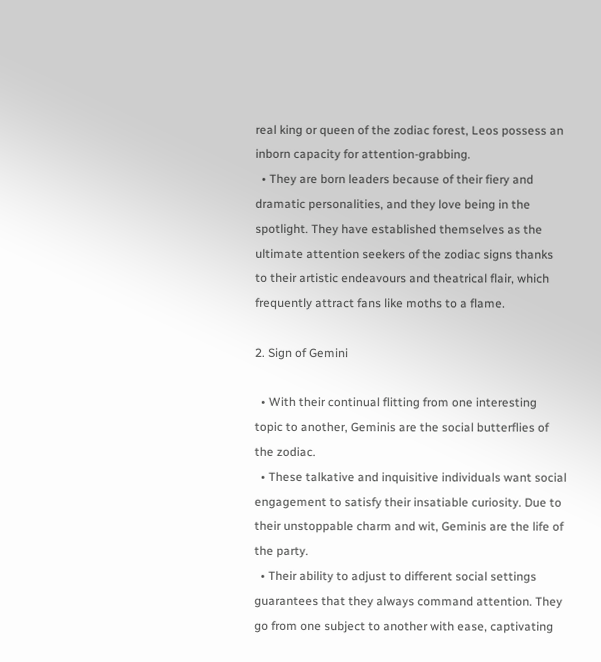real king or queen of the zodiac forest, Leos possess an inborn capacity for attention-grabbing.
  • They are born leaders because of their fiery and dramatic personalities, and they love being in the spotlight. They have established themselves as the ultimate attention seekers of the zodiac signs thanks to their artistic endeavours and theatrical flair, which frequently attract fans like moths to a flame.

2. Sign of Gemini

  • With their continual flitting from one interesting topic to another, Geminis are the social butterflies of the zodiac.
  • These talkative and inquisitive individuals want social engagement to satisfy their insatiable curiosity. Due to their unstoppable charm and wit, Geminis are the life of the party.
  • Their ability to adjust to different social settings guarantees that they always command attention. They go from one subject to another with ease, captivating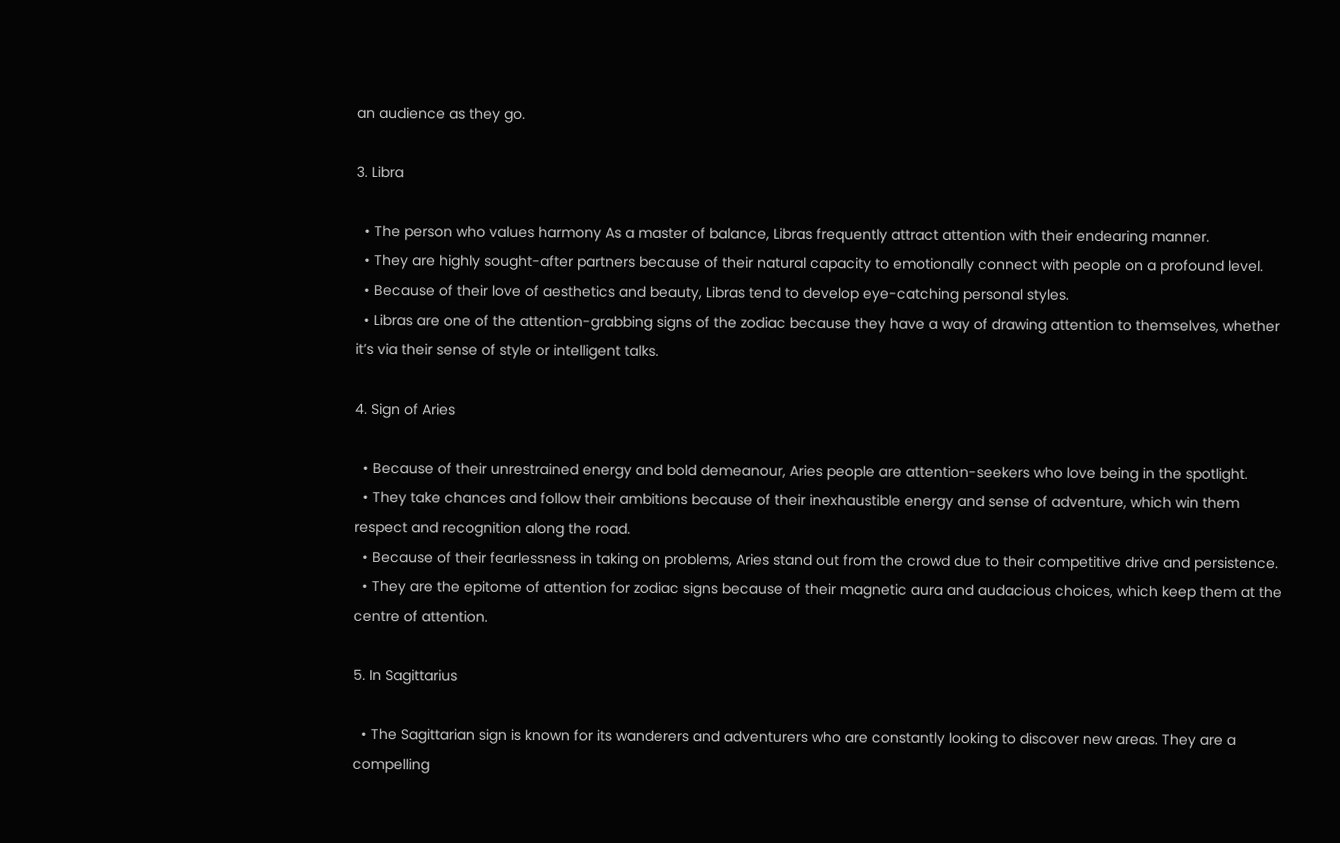an audience as they go.

3. Libra

  • The person who values harmony As a master of balance, Libras frequently attract attention with their endearing manner.
  • They are highly sought-after partners because of their natural capacity to emotionally connect with people on a profound level.
  • Because of their love of aesthetics and beauty, Libras tend to develop eye-catching personal styles.
  • Libras are one of the attention-grabbing signs of the zodiac because they have a way of drawing attention to themselves, whether it’s via their sense of style or intelligent talks.

4. Sign of Aries

  • Because of their unrestrained energy and bold demeanour, Aries people are attention-seekers who love being in the spotlight.
  • They take chances and follow their ambitions because of their inexhaustible energy and sense of adventure, which win them respect and recognition along the road.
  • Because of their fearlessness in taking on problems, Aries stand out from the crowd due to their competitive drive and persistence.
  • They are the epitome of attention for zodiac signs because of their magnetic aura and audacious choices, which keep them at the centre of attention.

5. In Sagittarius

  • The Sagittarian sign is known for its wanderers and adventurers who are constantly looking to discover new areas. They are a compelling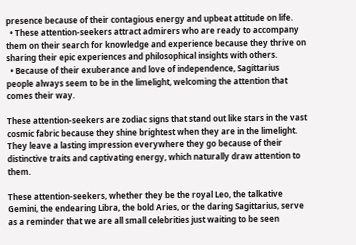presence because of their contagious energy and upbeat attitude on life.
  • These attention-seekers attract admirers who are ready to accompany them on their search for knowledge and experience because they thrive on sharing their epic experiences and philosophical insights with others.
  • Because of their exuberance and love of independence, Sagittarius people always seem to be in the limelight, welcoming the attention that comes their way.

These attention-seekers are zodiac signs that stand out like stars in the vast cosmic fabric because they shine brightest when they are in the limelight. They leave a lasting impression everywhere they go because of their distinctive traits and captivating energy, which naturally draw attention to them.

These attention-seekers, whether they be the royal Leo, the talkative Gemini, the endearing Libra, the bold Aries, or the daring Sagittarius, serve as a reminder that we are all small celebrities just waiting to be seen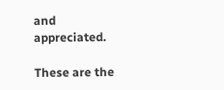and appreciated.

These are the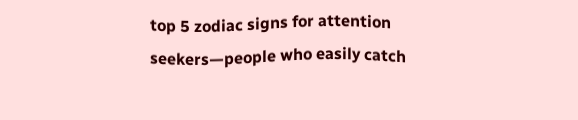top 5 zodiac signs for attention seekers—people who easily catch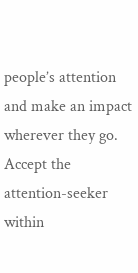people’s attention and make an impact wherever they go. Accept the attention-seeker within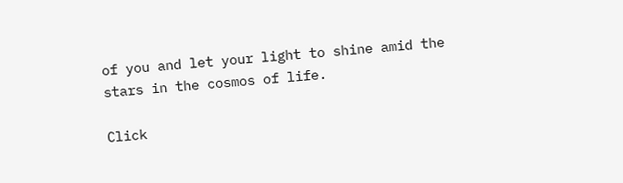of you and let your light to shine amid the stars in the cosmos of life.

Click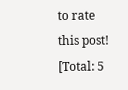to rate this post!
[Total: 5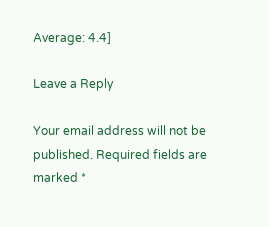Average: 4.4]

Leave a Reply

Your email address will not be published. Required fields are marked *